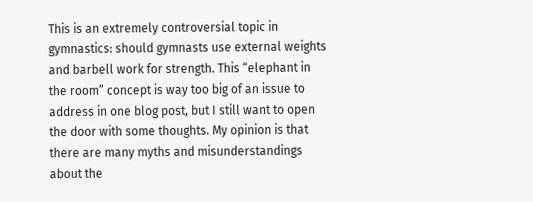This is an extremely controversial topic in gymnastics: should gymnasts use external weights and barbell work for strength. This “elephant in the room” concept is way too big of an issue to address in one blog post, but I still want to open the door with some thoughts. My opinion is that there are many myths and misunderstandings about the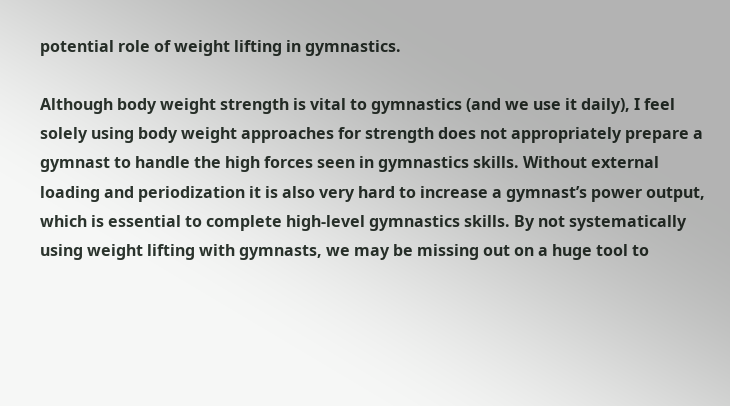potential role of weight lifting in gymnastics.

Although body weight strength is vital to gymnastics (and we use it daily), I feel solely using body weight approaches for strength does not appropriately prepare a gymnast to handle the high forces seen in gymnastics skills. Without external loading and periodization it is also very hard to increase a gymnast’s power output, which is essential to complete high-level gymnastics skills. By not systematically using weight lifting with gymnasts, we may be missing out on a huge tool to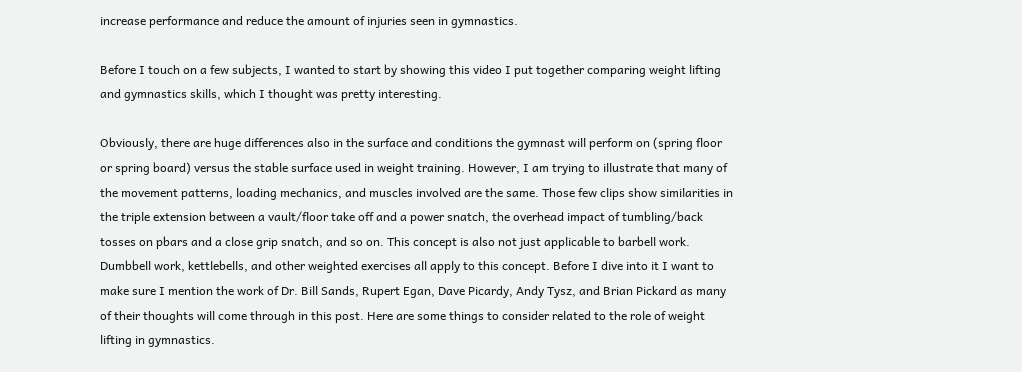increase performance and reduce the amount of injuries seen in gymnastics.

Before I touch on a few subjects, I wanted to start by showing this video I put together comparing weight lifting and gymnastics skills, which I thought was pretty interesting.

Obviously, there are huge differences also in the surface and conditions the gymnast will perform on (spring floor or spring board) versus the stable surface used in weight training. However, I am trying to illustrate that many of the movement patterns, loading mechanics, and muscles involved are the same. Those few clips show similarities in the triple extension between a vault/floor take off and a power snatch, the overhead impact of tumbling/back tosses on pbars and a close grip snatch, and so on. This concept is also not just applicable to barbell work. Dumbbell work, kettlebells, and other weighted exercises all apply to this concept. Before I dive into it I want to make sure I mention the work of Dr. Bill Sands, Rupert Egan, Dave Picardy, Andy Tysz, and Brian Pickard as many of their thoughts will come through in this post. Here are some things to consider related to the role of weight lifting in gymnastics.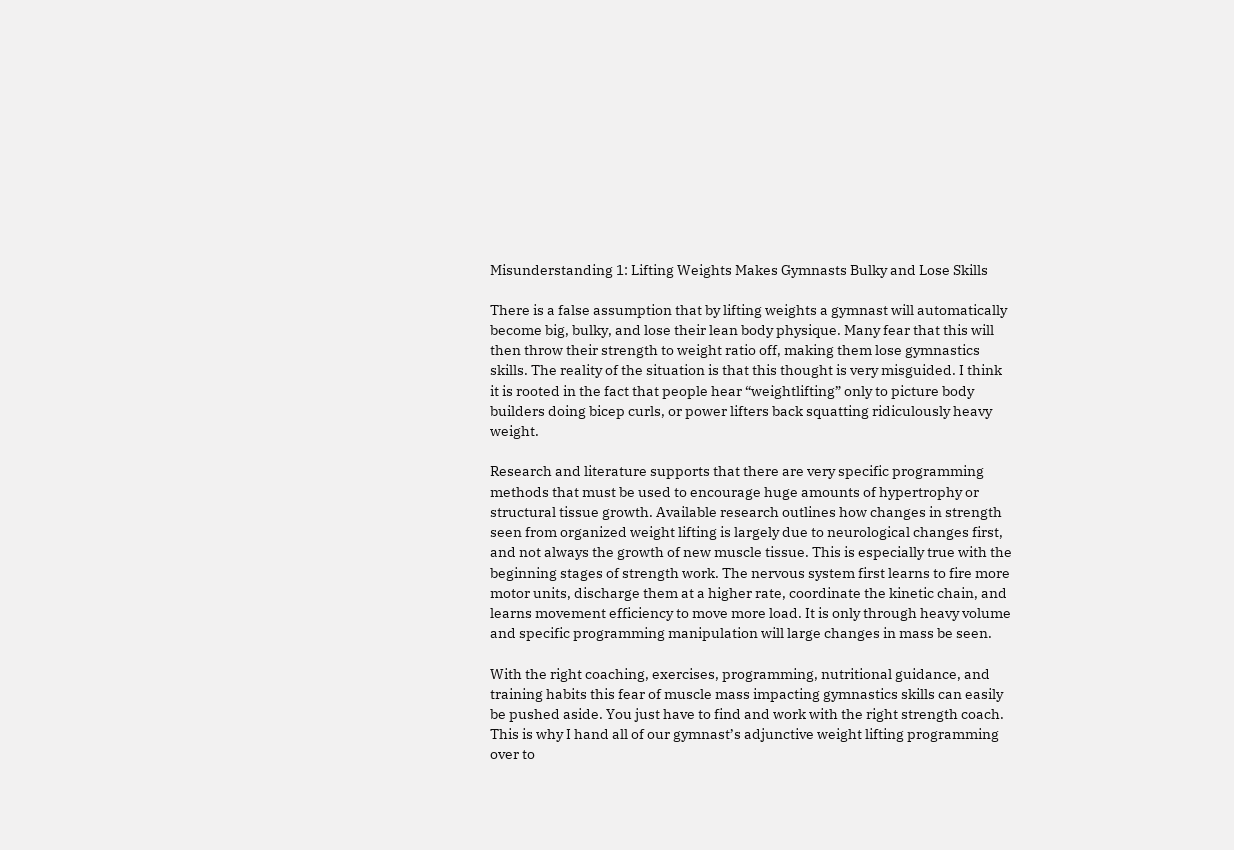Misunderstanding 1: Lifting Weights Makes Gymnasts Bulky and Lose Skills

There is a false assumption that by lifting weights a gymnast will automatically become big, bulky, and lose their lean body physique. Many fear that this will then throw their strength to weight ratio off, making them lose gymnastics skills. The reality of the situation is that this thought is very misguided. I think it is rooted in the fact that people hear “weightlifting” only to picture body builders doing bicep curls, or power lifters back squatting ridiculously heavy weight.

Research and literature supports that there are very specific programming methods that must be used to encourage huge amounts of hypertrophy or structural tissue growth. Available research outlines how changes in strength seen from organized weight lifting is largely due to neurological changes first, and not always the growth of new muscle tissue. This is especially true with the beginning stages of strength work. The nervous system first learns to fire more motor units, discharge them at a higher rate, coordinate the kinetic chain, and learns movement efficiency to move more load. It is only through heavy volume and specific programming manipulation will large changes in mass be seen.

With the right coaching, exercises, programming, nutritional guidance, and training habits this fear of muscle mass impacting gymnastics skills can easily be pushed aside. You just have to find and work with the right strength coach. This is why I hand all of our gymnast’s adjunctive weight lifting programming over to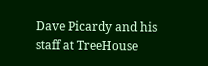Dave Picardy and his staff at TreeHouse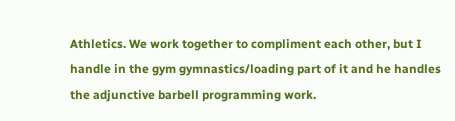Athletics. We work together to compliment each other, but I handle in the gym gymnastics/loading part of it and he handles the adjunctive barbell programming work.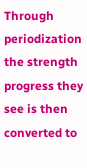Through periodization the strength progress they see is then converted to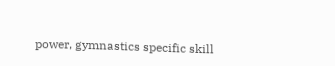power, gymnastics specific skill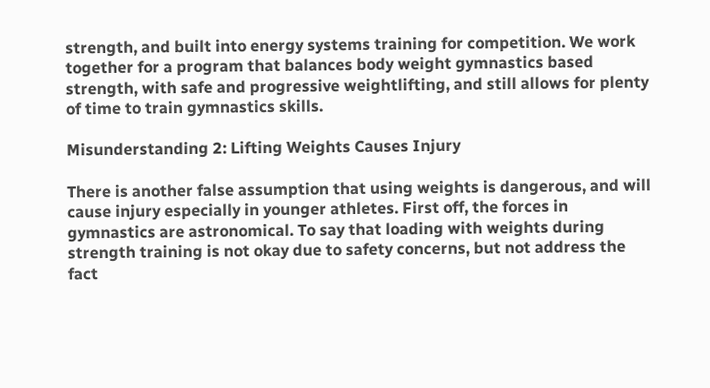strength, and built into energy systems training for competition. We work together for a program that balances body weight gymnastics based strength, with safe and progressive weightlifting, and still allows for plenty of time to train gymnastics skills.

Misunderstanding 2: Lifting Weights Causes Injury

There is another false assumption that using weights is dangerous, and will cause injury especially in younger athletes. First off, the forces in gymnastics are astronomical. To say that loading with weights during strength training is not okay due to safety concerns, but not address the fact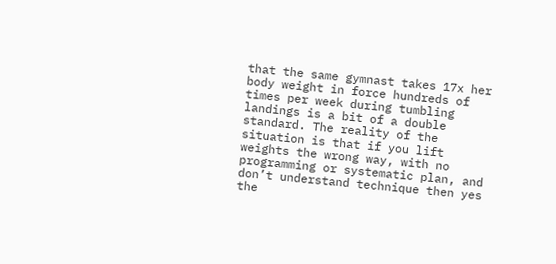that the same gymnast takes 17x her body weight in force hundreds of times per week during tumbling landings is a bit of a double standard. The reality of the situation is that if you lift weights the wrong way, with no programming or systematic plan, and don’t understand technique then yes the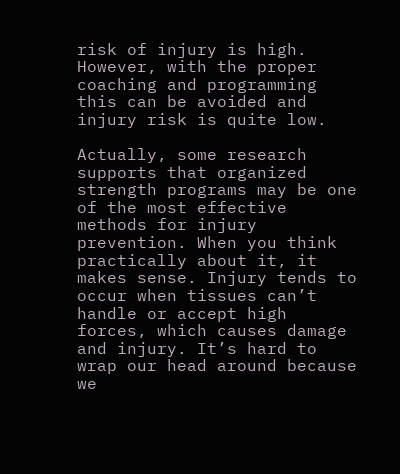risk of injury is high. However, with the proper coaching and programming this can be avoided and injury risk is quite low.

Actually, some research supports that organized strength programs may be one of the most effective methods for injury prevention. When you think practically about it, it makes sense. Injury tends to occur when tissues can’t handle or accept high forces, which causes damage and injury. It’s hard to wrap our head around because we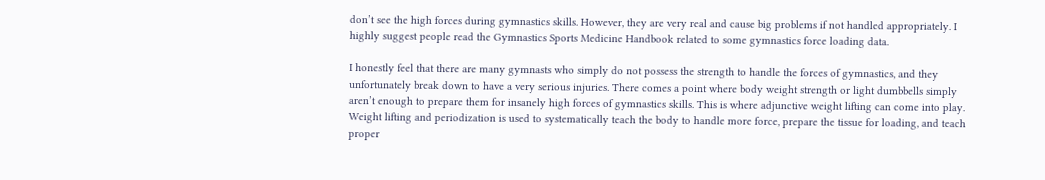don’t see the high forces during gymnastics skills. However, they are very real and cause big problems if not handled appropriately. I highly suggest people read the Gymnastics Sports Medicine Handbook related to some gymnastics force loading data.

I honestly feel that there are many gymnasts who simply do not possess the strength to handle the forces of gymnastics, and they unfortunately break down to have a very serious injuries. There comes a point where body weight strength or light dumbbells simply aren’t enough to prepare them for insanely high forces of gymnastics skills. This is where adjunctive weight lifting can come into play. Weight lifting and periodization is used to systematically teach the body to handle more force, prepare the tissue for loading, and teach proper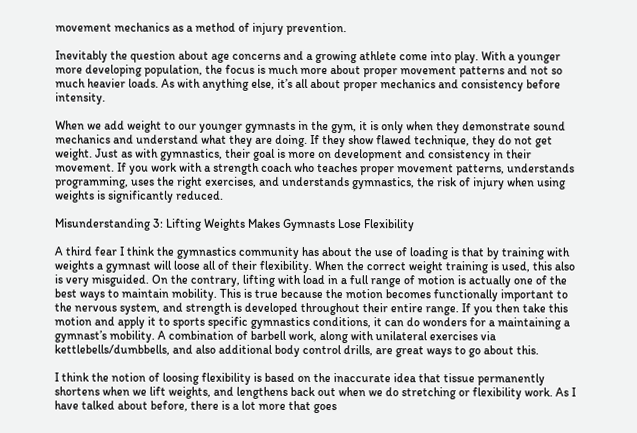movement mechanics as a method of injury prevention.

Inevitably the question about age concerns and a growing athlete come into play. With a younger more developing population, the focus is much more about proper movement patterns and not so much heavier loads. As with anything else, it’s all about proper mechanics and consistency before intensity.

When we add weight to our younger gymnasts in the gym, it is only when they demonstrate sound mechanics and understand what they are doing. If they show flawed technique, they do not get weight. Just as with gymnastics, their goal is more on development and consistency in their movement. If you work with a strength coach who teaches proper movement patterns, understands programming, uses the right exercises, and understands gymnastics, the risk of injury when using weights is significantly reduced.

Misunderstanding 3: Lifting Weights Makes Gymnasts Lose Flexibility

A third fear I think the gymnastics community has about the use of loading is that by training with weights a gymnast will loose all of their flexibility. When the correct weight training is used, this also is very misguided. On the contrary, lifting with load in a full range of motion is actually one of the best ways to maintain mobility. This is true because the motion becomes functionally important to the nervous system, and strength is developed throughout their entire range. If you then take this motion and apply it to sports specific gymnastics conditions, it can do wonders for a maintaining a gymnast’s mobility. A combination of barbell work, along with unilateral exercises via kettlebells/dumbbells, and also additional body control drills, are great ways to go about this.

I think the notion of loosing flexibility is based on the inaccurate idea that tissue permanently shortens when we lift weights, and lengthens back out when we do stretching or flexibility work. As I have talked about before, there is a lot more that goes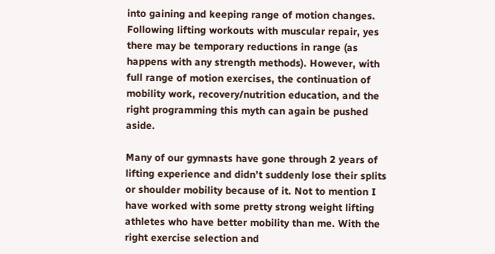into gaining and keeping range of motion changes. Following lifting workouts with muscular repair, yes there may be temporary reductions in range (as happens with any strength methods). However, with full range of motion exercises, the continuation of mobility work, recovery/nutrition education, and the right programming this myth can again be pushed aside.

Many of our gymnasts have gone through 2 years of lifting experience and didn’t suddenly lose their splits or shoulder mobility because of it. Not to mention I have worked with some pretty strong weight lifting athletes who have better mobility than me. With the right exercise selection and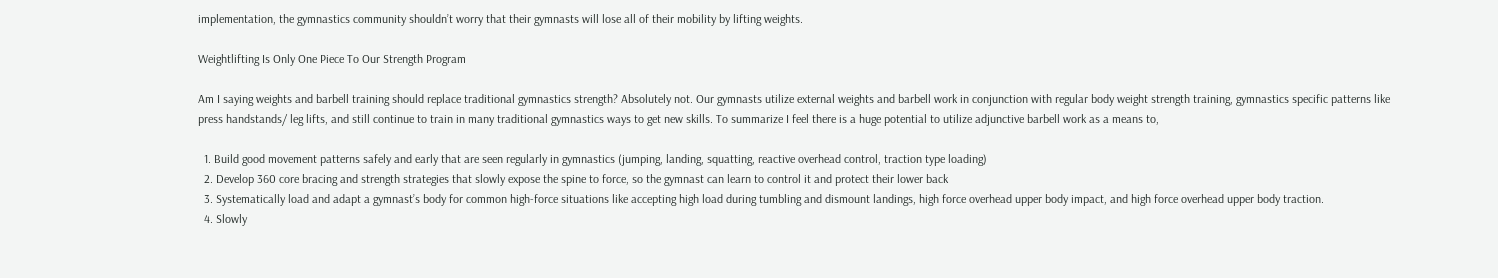implementation, the gymnastics community shouldn’t worry that their gymnasts will lose all of their mobility by lifting weights.

Weightlifting Is Only One Piece To Our Strength Program

Am I saying weights and barbell training should replace traditional gymnastics strength? Absolutely not. Our gymnasts utilize external weights and barbell work in conjunction with regular body weight strength training, gymnastics specific patterns like press handstands/ leg lifts, and still continue to train in many traditional gymnastics ways to get new skills. To summarize I feel there is a huge potential to utilize adjunctive barbell work as a means to,

  1. Build good movement patterns safely and early that are seen regularly in gymnastics (jumping, landing, squatting, reactive overhead control, traction type loading)
  2. Develop 360 core bracing and strength strategies that slowly expose the spine to force, so the gymnast can learn to control it and protect their lower back
  3. Systematically load and adapt a gymnast’s body for common high-force situations like accepting high load during tumbling and dismount landings, high force overhead upper body impact, and high force overhead upper body traction.
  4. Slowly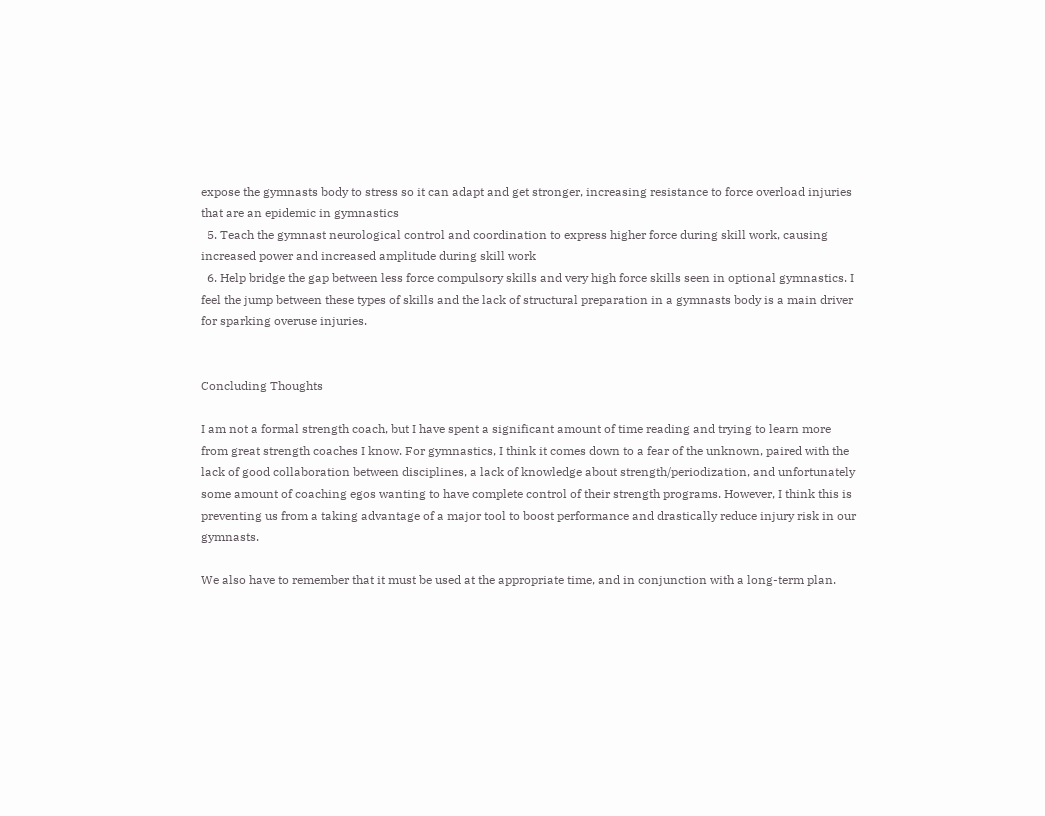expose the gymnasts body to stress so it can adapt and get stronger, increasing resistance to force overload injuries that are an epidemic in gymnastics
  5. Teach the gymnast neurological control and coordination to express higher force during skill work, causing increased power and increased amplitude during skill work
  6. Help bridge the gap between less force compulsory skills and very high force skills seen in optional gymnastics. I feel the jump between these types of skills and the lack of structural preparation in a gymnasts body is a main driver for sparking overuse injuries.


Concluding Thoughts

I am not a formal strength coach, but I have spent a significant amount of time reading and trying to learn more from great strength coaches I know. For gymnastics, I think it comes down to a fear of the unknown, paired with the lack of good collaboration between disciplines, a lack of knowledge about strength/periodization, and unfortunately some amount of coaching egos wanting to have complete control of their strength programs. However, I think this is preventing us from a taking advantage of a major tool to boost performance and drastically reduce injury risk in our gymnasts.

We also have to remember that it must be used at the appropriate time, and in conjunction with a long-term plan.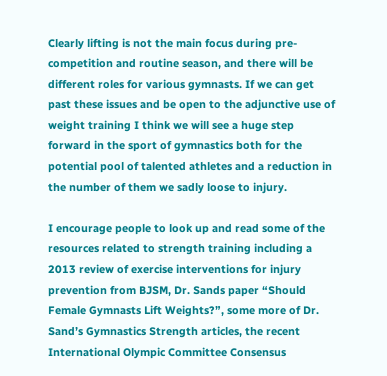Clearly lifting is not the main focus during pre-competition and routine season, and there will be different roles for various gymnasts. If we can get past these issues and be open to the adjunctive use of weight training I think we will see a huge step forward in the sport of gymnastics both for the potential pool of talented athletes and a reduction in the number of them we sadly loose to injury.

I encourage people to look up and read some of the resources related to strength training including a 2013 review of exercise interventions for injury prevention from BJSM, Dr. Sands paper “Should Female Gymnasts Lift Weights?”, some more of Dr. Sand’s Gymnastics Strength articles, the recent International Olympic Committee Consensus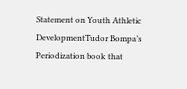Statement on Youth Athletic DevelopmentTudor Bompa’s Periodization book that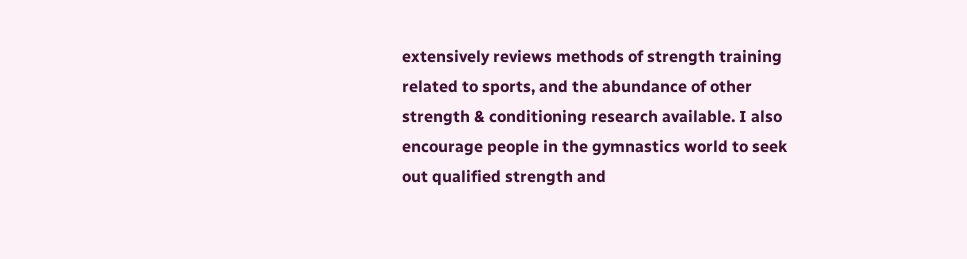extensively reviews methods of strength training related to sports, and the abundance of other strength & conditioning research available. I also encourage people in the gymnastics world to seek out qualified strength and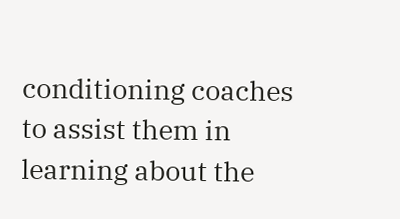conditioning coaches to assist them in learning about the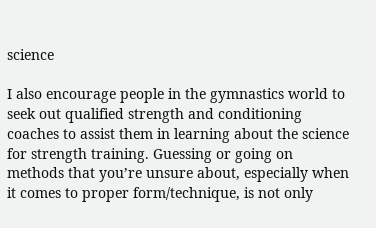science

I also encourage people in the gymnastics world to seek out qualified strength and conditioning coaches to assist them in learning about the science for strength training. Guessing or going on methods that you’re unsure about, especially when it comes to proper form/technique, is not only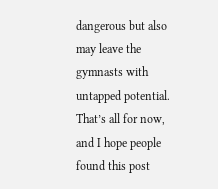dangerous but also may leave the gymnasts with untapped potential. That’s all for now, and I hope people found this post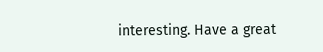interesting. Have a great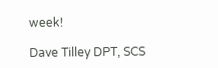week!

Dave Tilley DPT, SCS